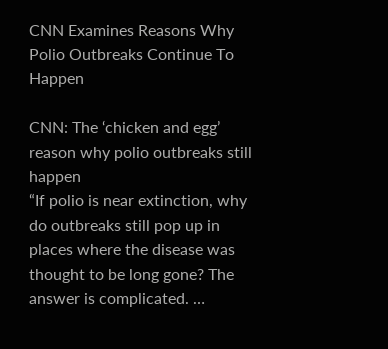CNN Examines Reasons Why Polio Outbreaks Continue To Happen

CNN: The ‘chicken and egg’ reason why polio outbreaks still happen
“If polio is near extinction, why do outbreaks still pop up in places where the disease was thought to be long gone? The answer is complicated. …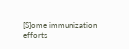[S]ome immunization efforts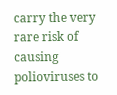carry the very rare risk of causing polioviruses to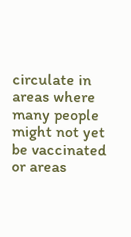circulate in areas where many people might not yet be vaccinated or areas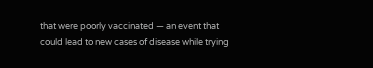that were poorly vaccinated — an event that could lead to new cases of disease while trying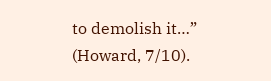to demolish it…” (Howard, 7/10).